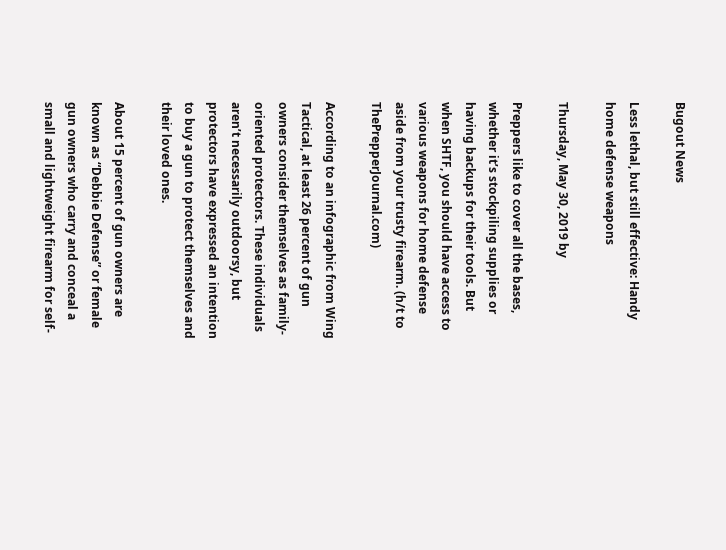Bugout News

Less lethal, but still effective: Handy home defense weapons

Thursday, May 30, 2019 by

Preppers like to cover all the bases, whether it’s stockpiling supplies or having backups for their tools. But when SHTF, you should have access to various weapons for home defense aside from your trusty firearm. (h/t to ThePrepperJournal.com)

According to an infographic from Wing Tactical, at least 26 percent of gun owners consider themselves as family-oriented protectors. These individuals aren’t necessarily outdoorsy, but protectors have expressed an intention to buy a gun to protect themselves and their loved ones.

About 15 percent of gun owners are known as “Debbie Defense” or female gun owners who carry and conceal a small and lightweight firearm for self-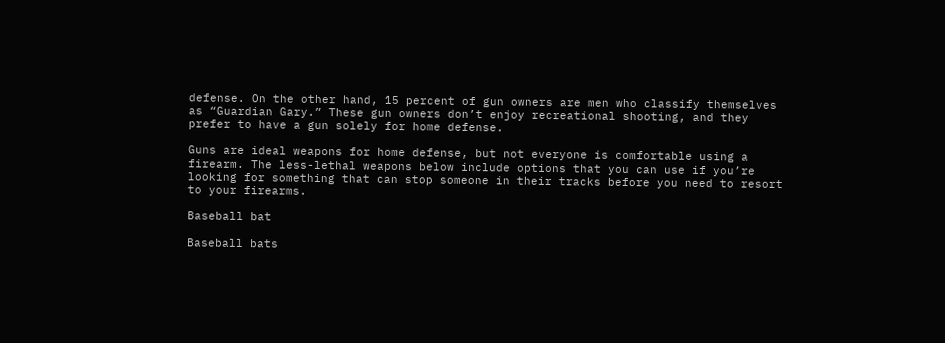defense. On the other hand, 15 percent of gun owners are men who classify themselves as “Guardian Gary.” These gun owners don’t enjoy recreational shooting, and they prefer to have a gun solely for home defense.

Guns are ideal weapons for home defense, but not everyone is comfortable using a firearm. The less-lethal weapons below include options that you can use if you’re looking for something that can stop someone in their tracks before you need to resort to your firearms.

Baseball bat

Baseball bats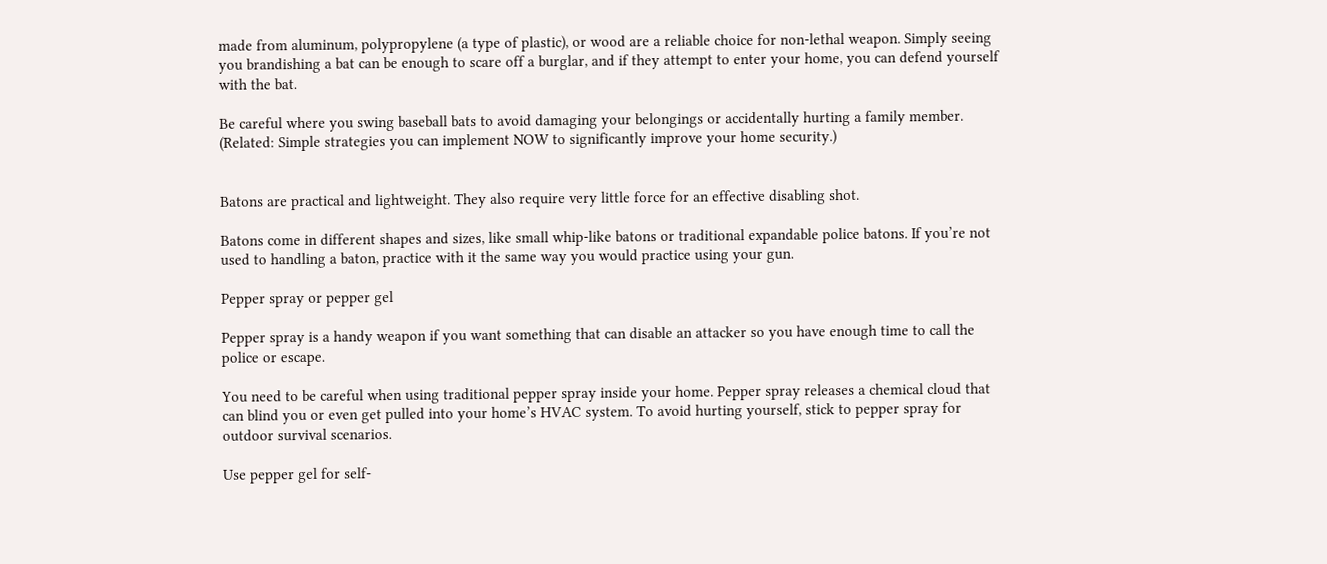made from aluminum, polypropylene (a type of plastic), or wood are a reliable choice for non-lethal weapon. Simply seeing you brandishing a bat can be enough to scare off a burglar, and if they attempt to enter your home, you can defend yourself with the bat.

Be careful where you swing baseball bats to avoid damaging your belongings or accidentally hurting a family member. (Related: Simple strategies you can implement NOW to significantly improve your home security.)


Batons are practical and lightweight. They also require very little force for an effective disabling shot.

Batons come in different shapes and sizes, like small whip-like batons or traditional expandable police batons. If you’re not used to handling a baton, practice with it the same way you would practice using your gun.

Pepper spray or pepper gel

Pepper spray is a handy weapon if you want something that can disable an attacker so you have enough time to call the police or escape.

You need to be careful when using traditional pepper spray inside your home. Pepper spray releases a chemical cloud that can blind you or even get pulled into your home’s HVAC system. To avoid hurting yourself, stick to pepper spray for outdoor survival scenarios.

Use pepper gel for self-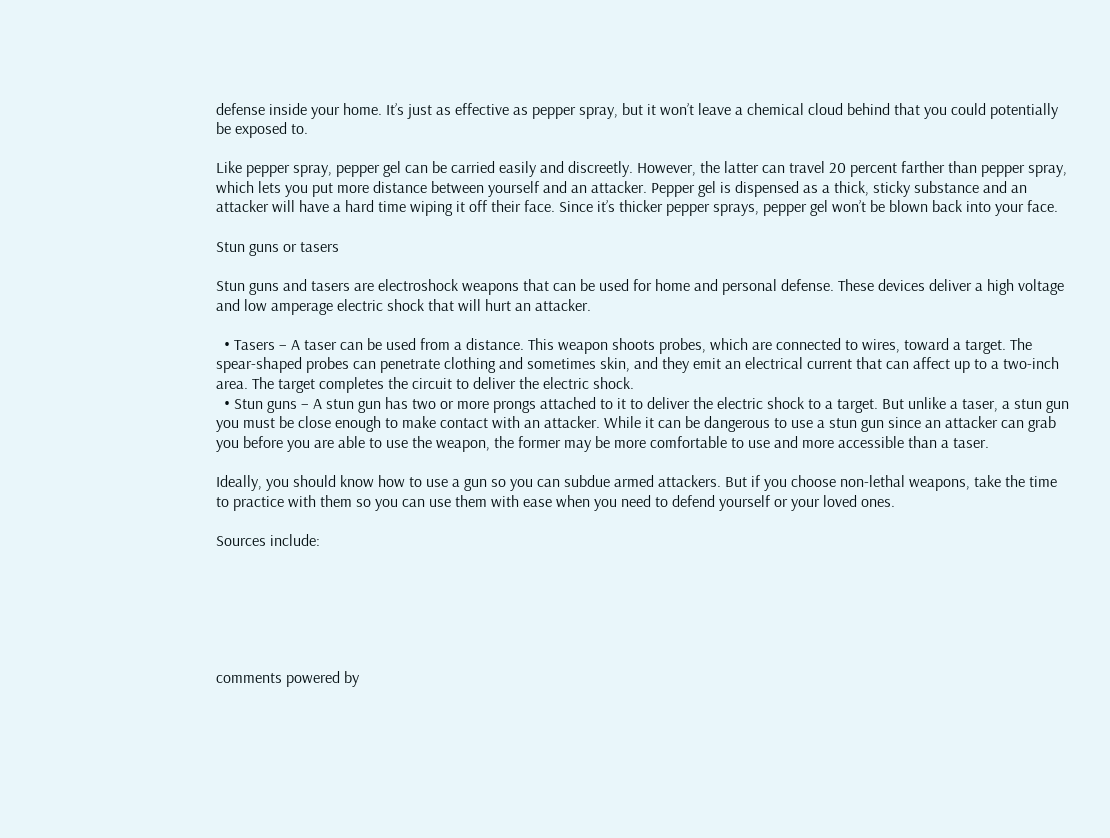defense inside your home. It’s just as effective as pepper spray, but it won’t leave a chemical cloud behind that you could potentially be exposed to.

Like pepper spray, pepper gel can be carried easily and discreetly. However, the latter can travel 20 percent farther than pepper spray, which lets you put more distance between yourself and an attacker. Pepper gel is dispensed as a thick, sticky substance and an attacker will have a hard time wiping it off their face. Since it’s thicker pepper sprays, pepper gel won’t be blown back into your face.

Stun guns or tasers

Stun guns and tasers are electroshock weapons that can be used for home and personal defense. These devices deliver a high voltage and low amperage electric shock that will hurt an attacker.

  • Tasers – A taser can be used from a distance. This weapon shoots probes, which are connected to wires, toward a target. The spear-shaped probes can penetrate clothing and sometimes skin, and they emit an electrical current that can affect up to a two-inch area. The target completes the circuit to deliver the electric shock.
  • Stun guns – A stun gun has two or more prongs attached to it to deliver the electric shock to a target. But unlike a taser, a stun gun you must be close enough to make contact with an attacker. While it can be dangerous to use a stun gun since an attacker can grab you before you are able to use the weapon, the former may be more comfortable to use and more accessible than a taser.

Ideally, you should know how to use a gun so you can subdue armed attackers. But if you choose non-lethal weapons, take the time to practice with them so you can use them with ease when you need to defend yourself or your loved ones.

Sources include:






comments powered by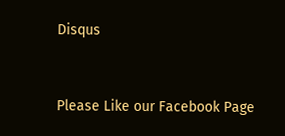Disqus


Please Like our Facebook Page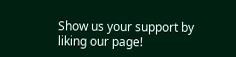Show us your support by liking our page!